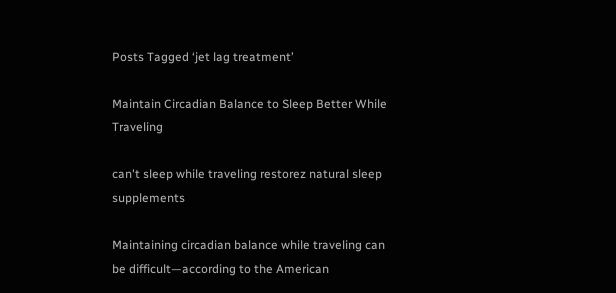Posts Tagged ‘jet lag treatment’

Maintain Circadian Balance to Sleep Better While Traveling

can't sleep while traveling restorez natural sleep supplements

Maintaining circadian balance while traveling can be difficult—according to the American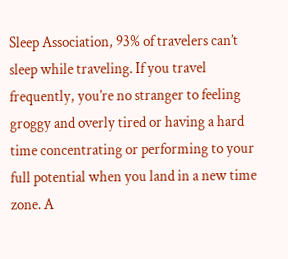Sleep Association, 93% of travelers can’t sleep while traveling. If you travel frequently, you’re no stranger to feeling groggy and overly tired or having a hard time concentrating or performing to your full potential when you land in a new time zone. A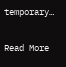temporary…

Read More